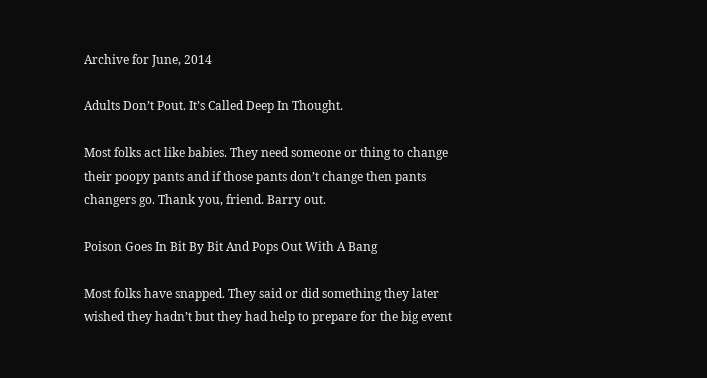Archive for June, 2014

Adults Don’t Pout. It’s Called Deep In Thought.

Most folks act like babies. They need someone or thing to change their poopy pants and if those pants don’t change then pants changers go. Thank you, friend. Barry out.

Poison Goes In Bit By Bit And Pops Out With A Bang

Most folks have snapped. They said or did something they later wished they hadn’t but they had help to prepare for the big event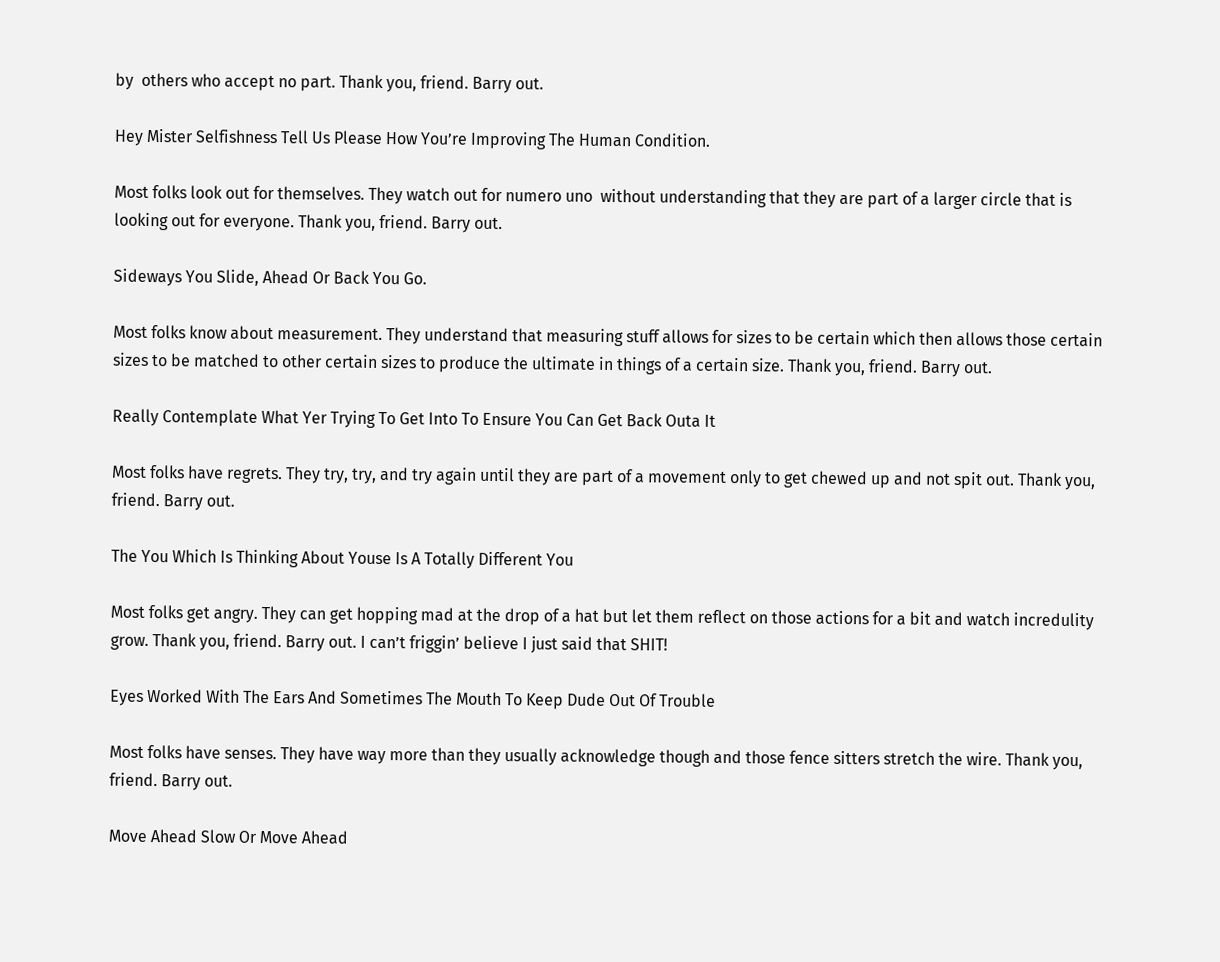by  others who accept no part. Thank you, friend. Barry out.

Hey Mister Selfishness Tell Us Please How You’re Improving The Human Condition.

Most folks look out for themselves. They watch out for numero uno  without understanding that they are part of a larger circle that is looking out for everyone. Thank you, friend. Barry out.

Sideways You Slide, Ahead Or Back You Go.

Most folks know about measurement. They understand that measuring stuff allows for sizes to be certain which then allows those certain sizes to be matched to other certain sizes to produce the ultimate in things of a certain size. Thank you, friend. Barry out.

Really Contemplate What Yer Trying To Get Into To Ensure You Can Get Back Outa It

Most folks have regrets. They try, try, and try again until they are part of a movement only to get chewed up and not spit out. Thank you, friend. Barry out.

The You Which Is Thinking About Youse Is A Totally Different You

Most folks get angry. They can get hopping mad at the drop of a hat but let them reflect on those actions for a bit and watch incredulity grow. Thank you, friend. Barry out. I can’t friggin’ believe I just said that SHIT!

Eyes Worked With The Ears And Sometimes The Mouth To Keep Dude Out Of Trouble

Most folks have senses. They have way more than they usually acknowledge though and those fence sitters stretch the wire. Thank you, friend. Barry out.

Move Ahead Slow Or Move Ahead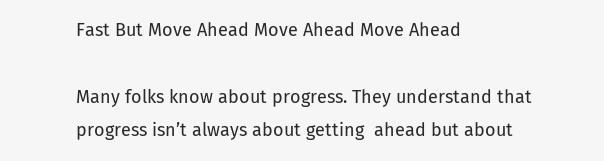Fast But Move Ahead Move Ahead Move Ahead

Many folks know about progress. They understand that progress isn’t always about getting  ahead but about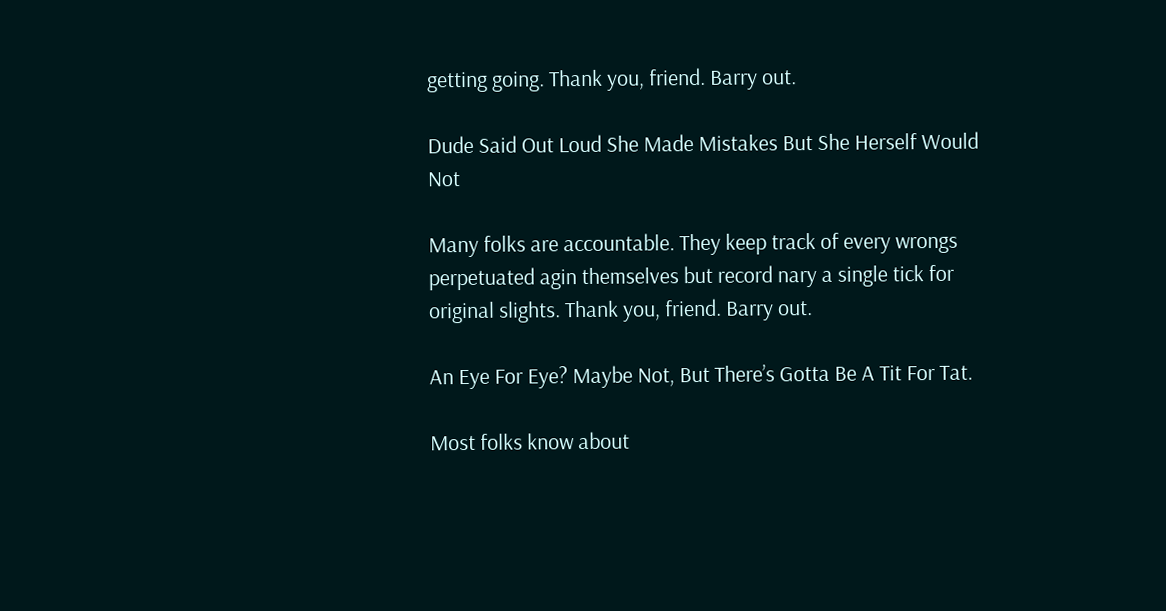getting going. Thank you, friend. Barry out.

Dude Said Out Loud She Made Mistakes But She Herself Would Not

Many folks are accountable. They keep track of every wrongs perpetuated agin themselves but record nary a single tick for original slights. Thank you, friend. Barry out.

An Eye For Eye? Maybe Not, But There’s Gotta Be A Tit For Tat.

Most folks know about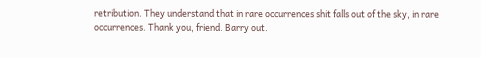retribution. They understand that in rare occurrences shit falls out of the sky, in rare occurrences. Thank you, friend. Barry out.